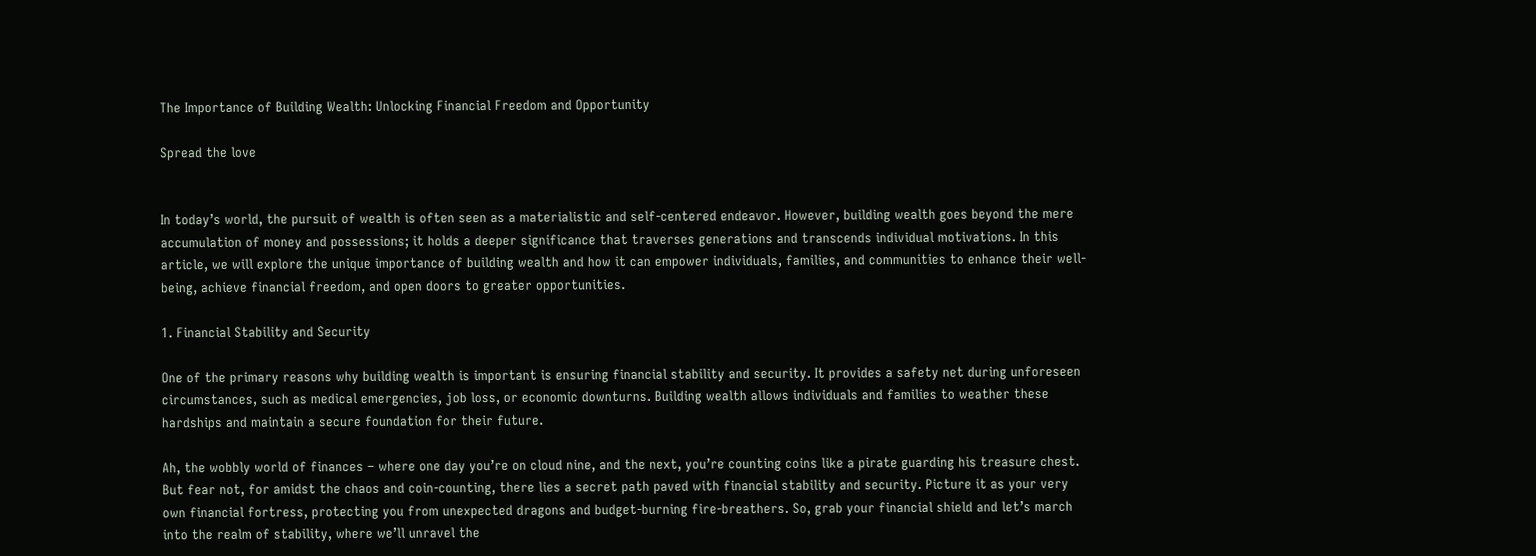The Importance of Building Wealth: Unlocking Financial Freedom and Opportunity

Spread the love


In today’s world, the pursuit of wealth is often seen as a materialistic and self-centered endeavor. However, building wealth goes beyond the mere accumulation of money and possessions; it holds a deeper significance that traverses generations and transcends individual motivations. In this article, we will explore the unique importance of building wealth and how it can empower individuals, families, and communities to enhance their well-being, achieve financial freedom, and open doors to greater opportunities.

1. Financial Stability and Security

One of the primary reasons why building wealth is important is ensuring financial stability and security. It provides a safety net during unforeseen circumstances, such as medical emergencies, job loss, or economic downturns. Building wealth allows individuals and families to weather these hardships and maintain a secure foundation for their future.

Ah, the wobbly world of finances – where one day you’re on cloud nine, and the next, you’re counting coins like a pirate guarding his treasure chest. But fear not, for amidst the chaos and coin-counting, there lies a secret path paved with financial stability and security. Picture it as your very own financial fortress, protecting you from unexpected dragons and budget-burning fire-breathers. So, grab your financial shield and let’s march into the realm of stability, where we’ll unravel the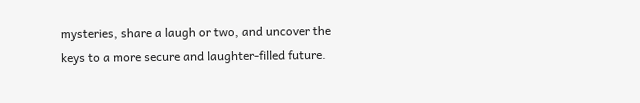mysteries, share a laugh or two, and uncover the keys to a more secure and laughter-filled future.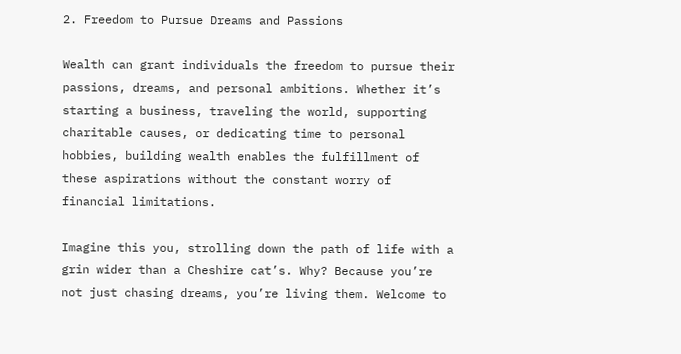2. Freedom to Pursue Dreams and Passions

Wealth can grant individuals the freedom to pursue their passions, dreams, and personal ambitions. Whether it’s starting a business, traveling the world, supporting charitable causes, or dedicating time to personal hobbies, building wealth enables the fulfillment of these aspirations without the constant worry of financial limitations.

Imagine this you, strolling down the path of life with a grin wider than a Cheshire cat’s. Why? Because you’re not just chasing dreams, you’re living them. Welcome to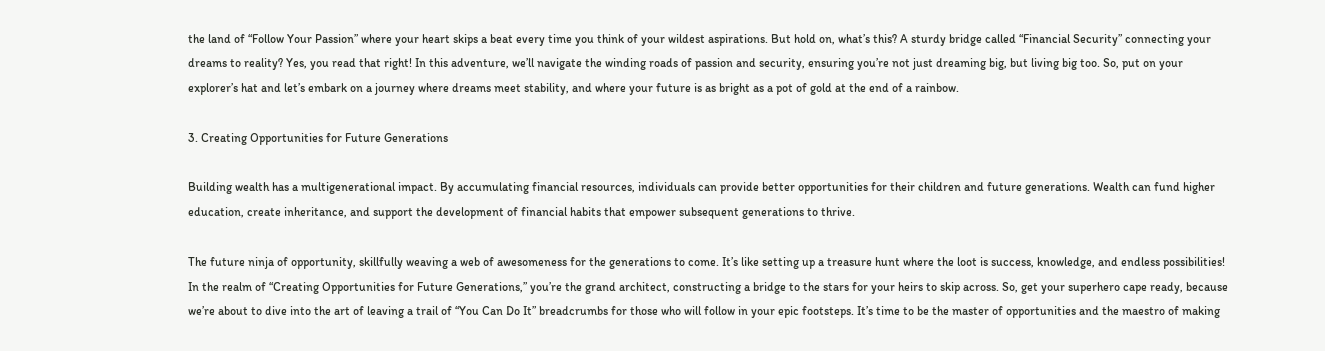the land of “Follow Your Passion” where your heart skips a beat every time you think of your wildest aspirations. But hold on, what’s this? A sturdy bridge called “Financial Security” connecting your dreams to reality? Yes, you read that right! In this adventure, we’ll navigate the winding roads of passion and security, ensuring you’re not just dreaming big, but living big too. So, put on your explorer’s hat and let’s embark on a journey where dreams meet stability, and where your future is as bright as a pot of gold at the end of a rainbow.

3. Creating Opportunities for Future Generations

Building wealth has a multigenerational impact. By accumulating financial resources, individuals can provide better opportunities for their children and future generations. Wealth can fund higher education, create inheritance, and support the development of financial habits that empower subsequent generations to thrive.

The future ninja of opportunity, skillfully weaving a web of awesomeness for the generations to come. It’s like setting up a treasure hunt where the loot is success, knowledge, and endless possibilities! In the realm of “Creating Opportunities for Future Generations,” you’re the grand architect, constructing a bridge to the stars for your heirs to skip across. So, get your superhero cape ready, because we’re about to dive into the art of leaving a trail of “You Can Do It” breadcrumbs for those who will follow in your epic footsteps. It’s time to be the master of opportunities and the maestro of making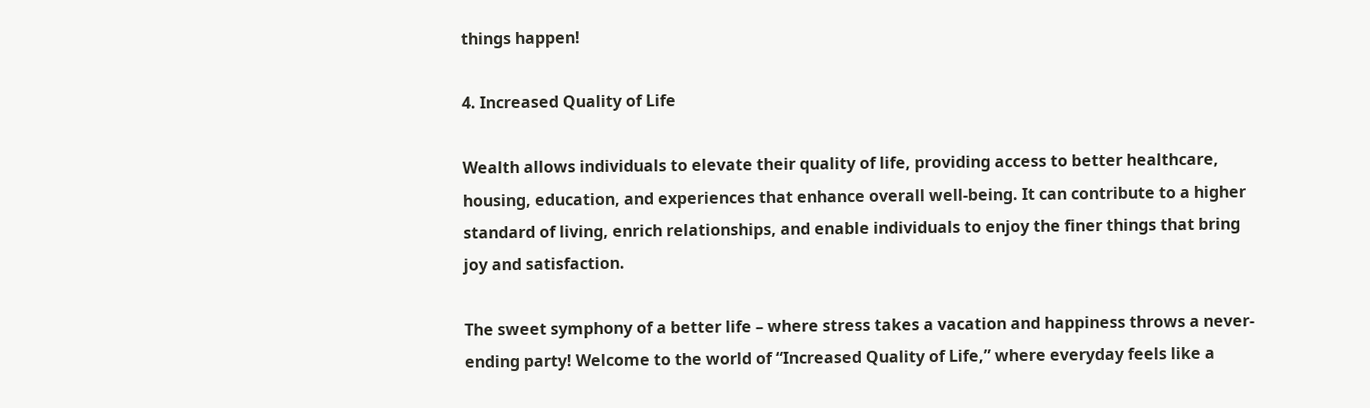things happen!

4. Increased Quality of Life

Wealth allows individuals to elevate their quality of life, providing access to better healthcare, housing, education, and experiences that enhance overall well-being. It can contribute to a higher standard of living, enrich relationships, and enable individuals to enjoy the finer things that bring joy and satisfaction.

The sweet symphony of a better life – where stress takes a vacation and happiness throws a never-ending party! Welcome to the world of “Increased Quality of Life,” where everyday feels like a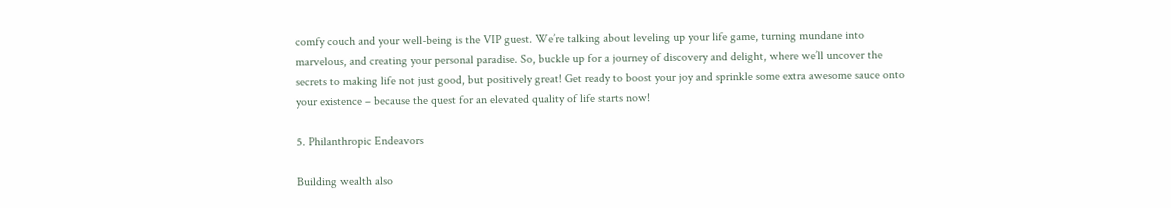comfy couch and your well-being is the VIP guest. We’re talking about leveling up your life game, turning mundane into marvelous, and creating your personal paradise. So, buckle up for a journey of discovery and delight, where we’ll uncover the secrets to making life not just good, but positively great! Get ready to boost your joy and sprinkle some extra awesome sauce onto your existence – because the quest for an elevated quality of life starts now!

5. Philanthropic Endeavors

Building wealth also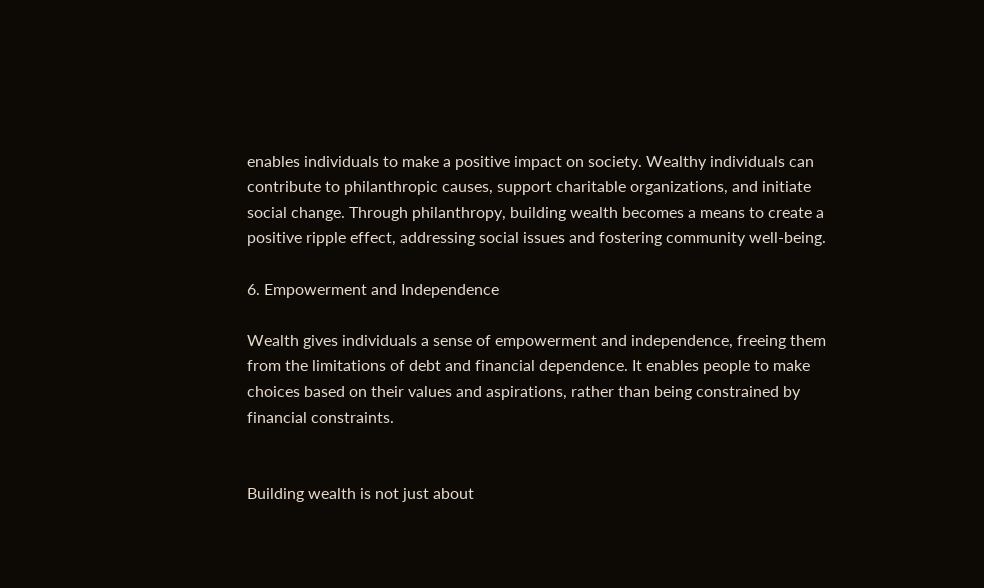enables individuals to make a positive impact on society. Wealthy individuals can contribute to philanthropic causes, support charitable organizations, and initiate social change. Through philanthropy, building wealth becomes a means to create a positive ripple effect, addressing social issues and fostering community well-being.

6. Empowerment and Independence

Wealth gives individuals a sense of empowerment and independence, freeing them from the limitations of debt and financial dependence. It enables people to make choices based on their values and aspirations, rather than being constrained by financial constraints.


Building wealth is not just about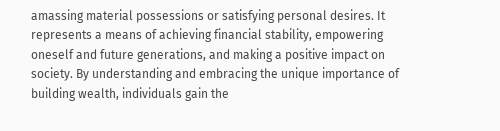amassing material possessions or satisfying personal desires. It represents a means of achieving financial stability, empowering oneself and future generations, and making a positive impact on society. By understanding and embracing the unique importance of building wealth, individuals gain the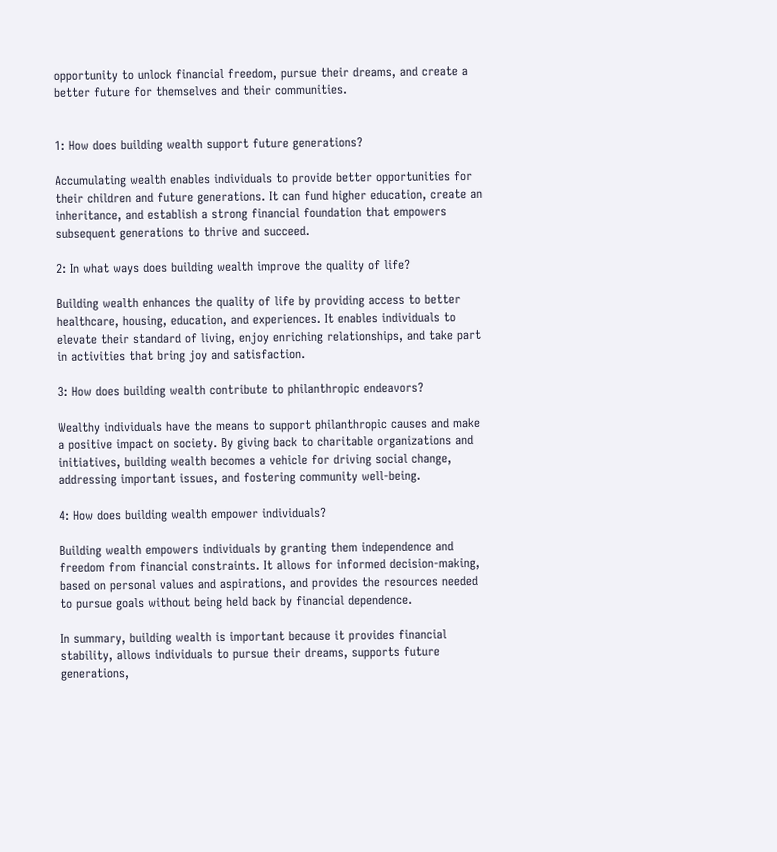opportunity to unlock financial freedom, pursue their dreams, and create a better future for themselves and their communities.


1: How does building wealth support future generations?

Accumulating wealth enables individuals to provide better opportunities for their children and future generations. It can fund higher education, create an inheritance, and establish a strong financial foundation that empowers subsequent generations to thrive and succeed.

2: In what ways does building wealth improve the quality of life?

Building wealth enhances the quality of life by providing access to better healthcare, housing, education, and experiences. It enables individuals to elevate their standard of living, enjoy enriching relationships, and take part in activities that bring joy and satisfaction.

3: How does building wealth contribute to philanthropic endeavors?

Wealthy individuals have the means to support philanthropic causes and make a positive impact on society. By giving back to charitable organizations and initiatives, building wealth becomes a vehicle for driving social change, addressing important issues, and fostering community well-being.

4: How does building wealth empower individuals?

Building wealth empowers individuals by granting them independence and freedom from financial constraints. It allows for informed decision-making, based on personal values and aspirations, and provides the resources needed to pursue goals without being held back by financial dependence.

In summary, building wealth is important because it provides financial stability, allows individuals to pursue their dreams, supports future generations,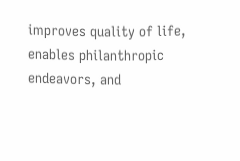improves quality of life, enables philanthropic endeavors, and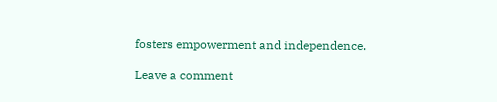fosters empowerment and independence.

Leave a comment